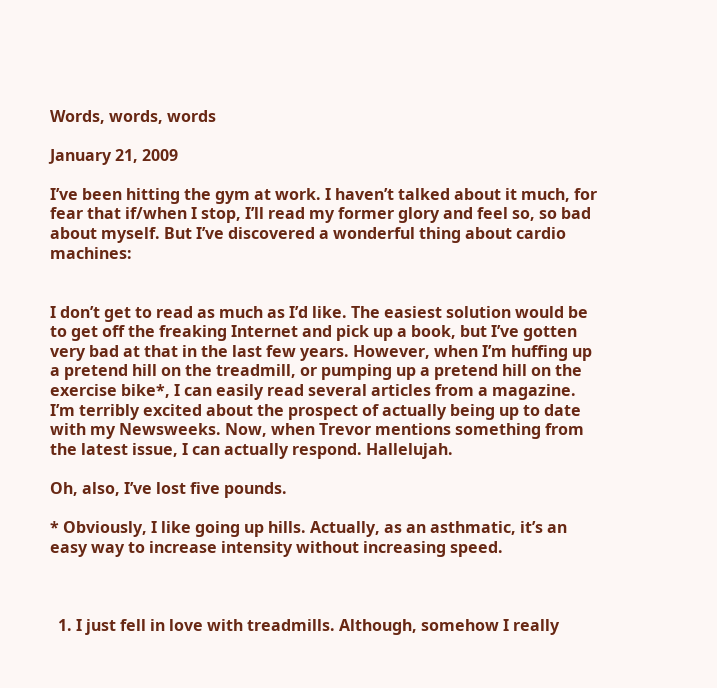Words, words, words

January 21, 2009

I’ve been hitting the gym at work. I haven’t talked about it much, for fear that if/when I stop, I’ll read my former glory and feel so, so bad about myself. But I’ve discovered a wonderful thing about cardio machines:


I don’t get to read as much as I’d like. The easiest solution would be to get off the freaking Internet and pick up a book, but I’ve gotten very bad at that in the last few years. However, when I’m huffing up a pretend hill on the treadmill, or pumping up a pretend hill on the exercise bike*, I can easily read several articles from a magazine. I’m terribly excited about the prospect of actually being up to date with my Newsweeks. Now, when Trevor mentions something from the latest issue, I can actually respond. Hallelujah.

Oh, also, I’ve lost five pounds.

* Obviously, I like going up hills. Actually, as an asthmatic, it’s an easy way to increase intensity without increasing speed.



  1. I just fell in love with treadmills. Although, somehow I really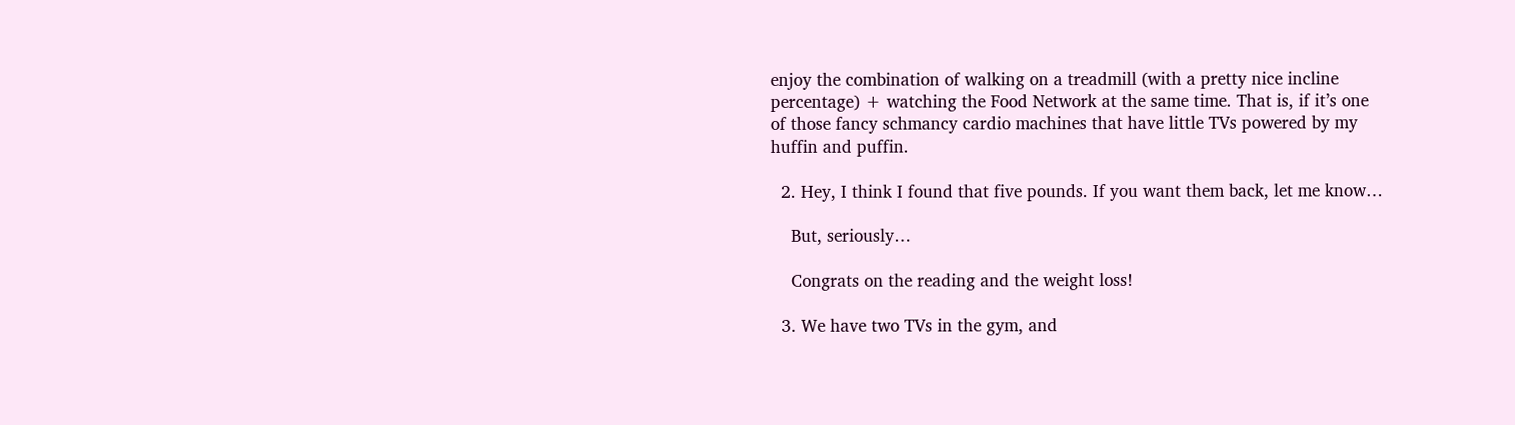enjoy the combination of walking on a treadmill (with a pretty nice incline percentage) + watching the Food Network at the same time. That is, if it’s one of those fancy schmancy cardio machines that have little TVs powered by my huffin and puffin.

  2. Hey, I think I found that five pounds. If you want them back, let me know…

    But, seriously…

    Congrats on the reading and the weight loss!

  3. We have two TVs in the gym, and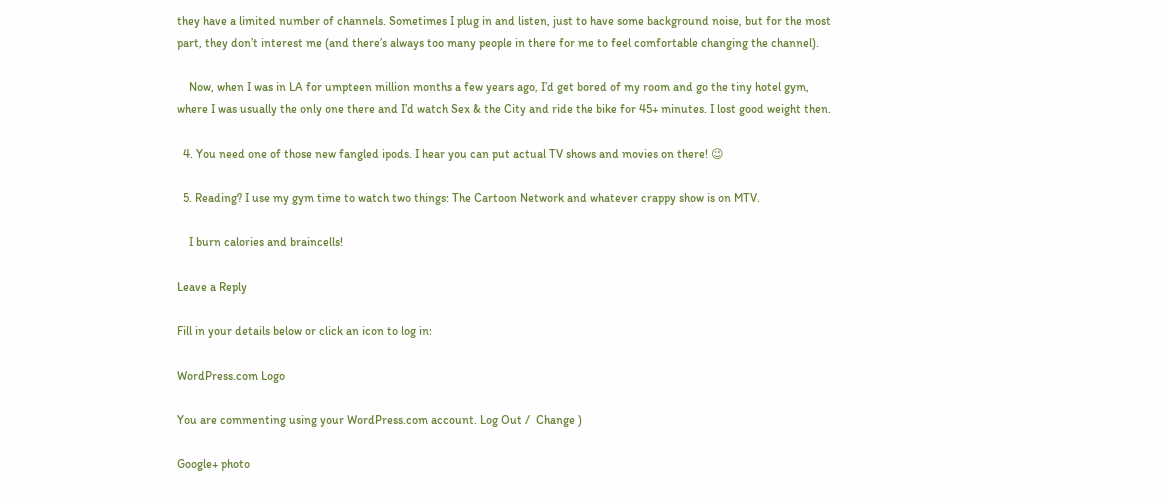they have a limited number of channels. Sometimes I plug in and listen, just to have some background noise, but for the most part, they don’t interest me (and there’s always too many people in there for me to feel comfortable changing the channel).

    Now, when I was in LA for umpteen million months a few years ago, I’d get bored of my room and go the tiny hotel gym, where I was usually the only one there and I’d watch Sex & the City and ride the bike for 45+ minutes. I lost good weight then.

  4. You need one of those new fangled ipods. I hear you can put actual TV shows and movies on there! 😉

  5. Reading? I use my gym time to watch two things: The Cartoon Network and whatever crappy show is on MTV.

    I burn calories and braincells!

Leave a Reply

Fill in your details below or click an icon to log in:

WordPress.com Logo

You are commenting using your WordPress.com account. Log Out /  Change )

Google+ photo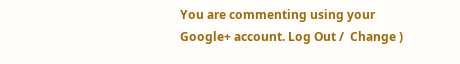You are commenting using your Google+ account. Log Out /  Change )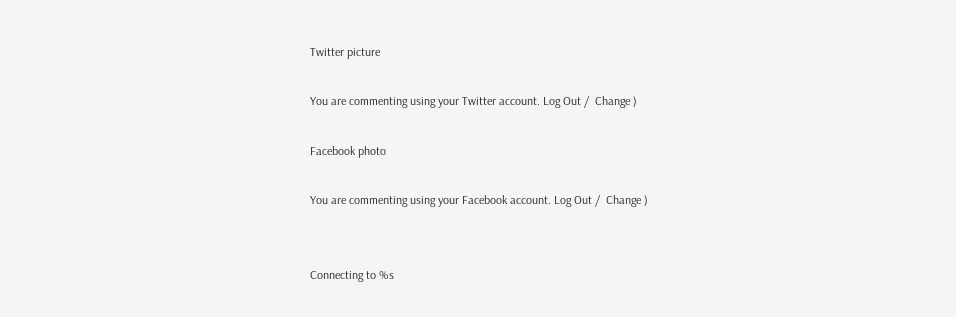Twitter picture

You are commenting using your Twitter account. Log Out /  Change )

Facebook photo

You are commenting using your Facebook account. Log Out /  Change )


Connecting to %s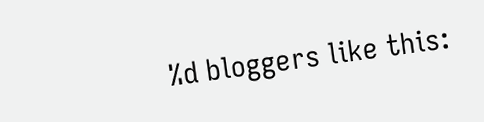%d bloggers like this: